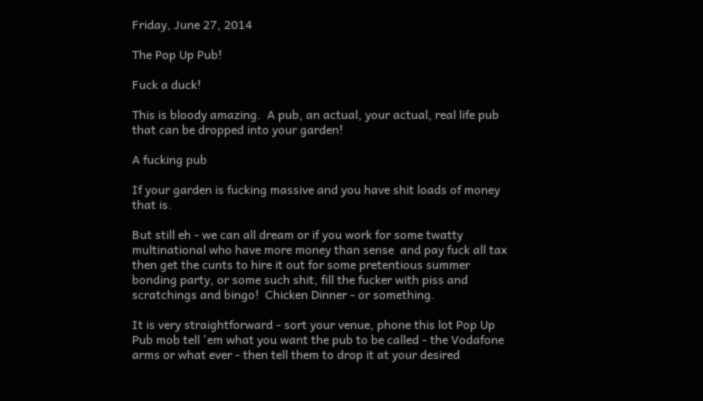Friday, June 27, 2014

The Pop Up Pub!

Fuck a duck!

This is bloody amazing.  A pub, an actual, your actual, real life pub that can be dropped into your garden!

A fucking pub

If your garden is fucking massive and you have shit loads of money that is.

But still eh - we can all dream or if you work for some twatty multinational who have more money than sense  and pay fuck all tax then get the cunts to hire it out for some pretentious summer bonding party, or some such shit, fill the fucker with piss and scratchings and bingo!  Chicken Dinner - or something.

It is very straightforward - sort your venue, phone this lot Pop Up Pub mob tell 'em what you want the pub to be called - the Vodafone arms or what ever - then tell them to drop it at your desired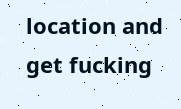location and get fucking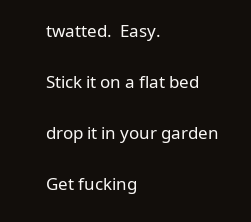twatted.  Easy.

Stick it on a flat bed

drop it in your garden

Get fucking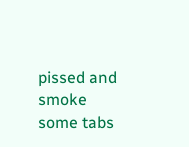pissed and smoke some tabs